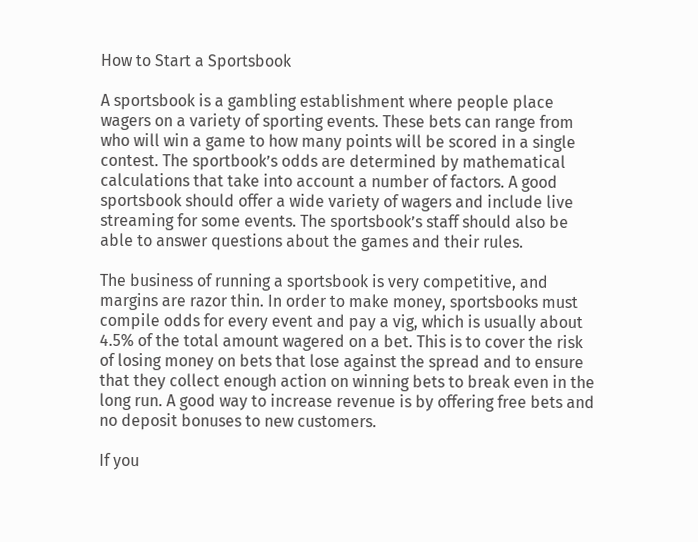How to Start a Sportsbook

A sportsbook is a gambling establishment where people place wagers on a variety of sporting events. These bets can range from who will win a game to how many points will be scored in a single contest. The sportbook’s odds are determined by mathematical calculations that take into account a number of factors. A good sportsbook should offer a wide variety of wagers and include live streaming for some events. The sportsbook’s staff should also be able to answer questions about the games and their rules.

The business of running a sportsbook is very competitive, and margins are razor thin. In order to make money, sportsbooks must compile odds for every event and pay a vig, which is usually about 4.5% of the total amount wagered on a bet. This is to cover the risk of losing money on bets that lose against the spread and to ensure that they collect enough action on winning bets to break even in the long run. A good way to increase revenue is by offering free bets and no deposit bonuses to new customers.

If you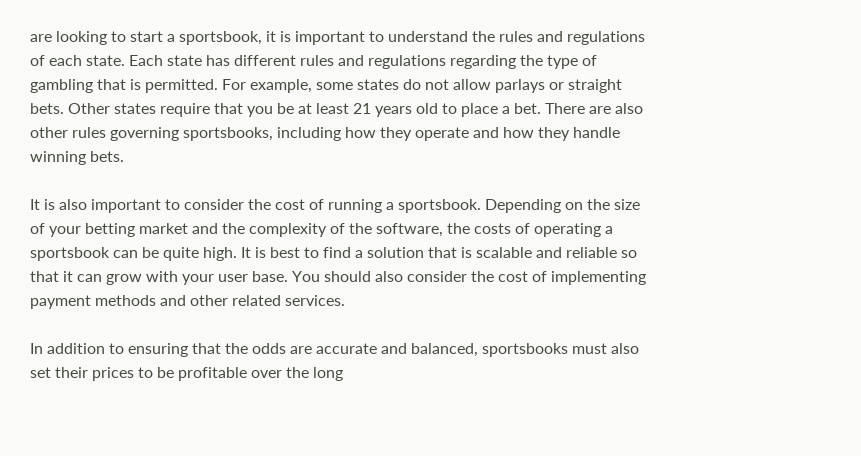are looking to start a sportsbook, it is important to understand the rules and regulations of each state. Each state has different rules and regulations regarding the type of gambling that is permitted. For example, some states do not allow parlays or straight bets. Other states require that you be at least 21 years old to place a bet. There are also other rules governing sportsbooks, including how they operate and how they handle winning bets.

It is also important to consider the cost of running a sportsbook. Depending on the size of your betting market and the complexity of the software, the costs of operating a sportsbook can be quite high. It is best to find a solution that is scalable and reliable so that it can grow with your user base. You should also consider the cost of implementing payment methods and other related services.

In addition to ensuring that the odds are accurate and balanced, sportsbooks must also set their prices to be profitable over the long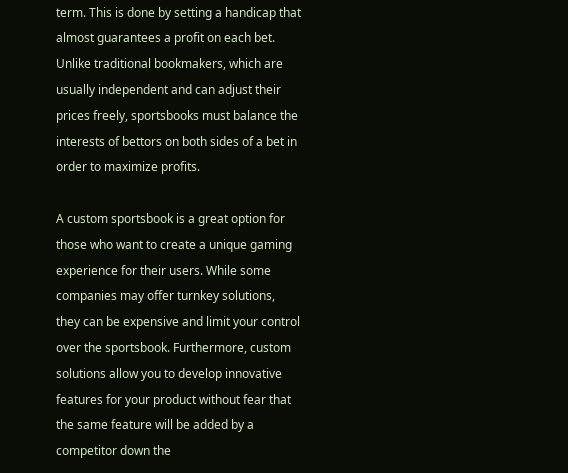term. This is done by setting a handicap that almost guarantees a profit on each bet. Unlike traditional bookmakers, which are usually independent and can adjust their prices freely, sportsbooks must balance the interests of bettors on both sides of a bet in order to maximize profits.

A custom sportsbook is a great option for those who want to create a unique gaming experience for their users. While some companies may offer turnkey solutions, they can be expensive and limit your control over the sportsbook. Furthermore, custom solutions allow you to develop innovative features for your product without fear that the same feature will be added by a competitor down the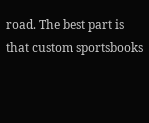road. The best part is that custom sportsbooks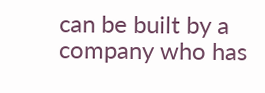can be built by a company who has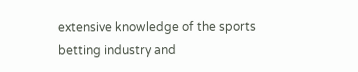extensive knowledge of the sports betting industry and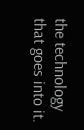the technology that goes into it.